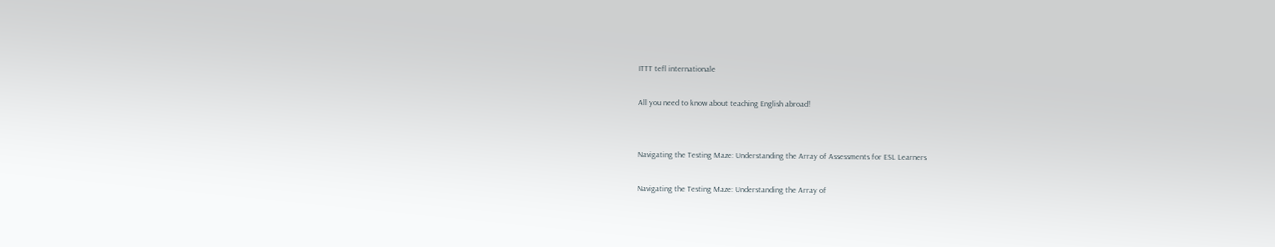ITTT tefl internationale

All you need to know about teaching English abroad!


Navigating the Testing Maze: Understanding the Array of Assessments for ESL Learners

Navigating the Testing Maze: Understanding the Array of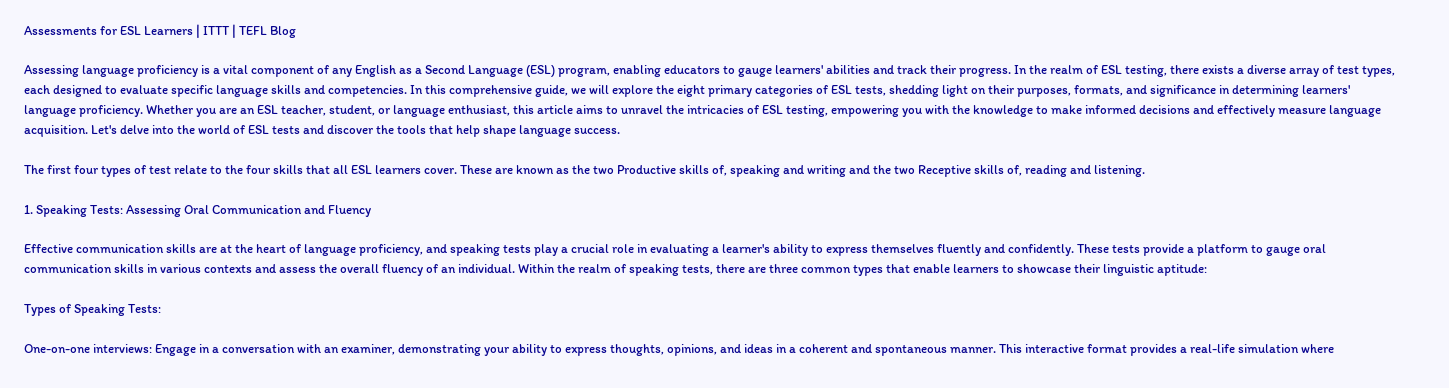Assessments for ESL Learners | ITTT | TEFL Blog

Assessing language proficiency is a vital component of any English as a Second Language (ESL) program, enabling educators to gauge learners' abilities and track their progress. In the realm of ESL testing, there exists a diverse array of test types, each designed to evaluate specific language skills and competencies. In this comprehensive guide, we will explore the eight primary categories of ESL tests, shedding light on their purposes, formats, and significance in determining learners' language proficiency. Whether you are an ESL teacher, student, or language enthusiast, this article aims to unravel the intricacies of ESL testing, empowering you with the knowledge to make informed decisions and effectively measure language acquisition. Let's delve into the world of ESL tests and discover the tools that help shape language success.

The first four types of test relate to the four skills that all ESL learners cover. These are known as the two Productive skills of, speaking and writing and the two Receptive skills of, reading and listening.

1. Speaking Tests: Assessing Oral Communication and Fluency

Effective communication skills are at the heart of language proficiency, and speaking tests play a crucial role in evaluating a learner's ability to express themselves fluently and confidently. These tests provide a platform to gauge oral communication skills in various contexts and assess the overall fluency of an individual. Within the realm of speaking tests, there are three common types that enable learners to showcase their linguistic aptitude:

Types of Speaking Tests:

One-on-one interviews: Engage in a conversation with an examiner, demonstrating your ability to express thoughts, opinions, and ideas in a coherent and spontaneous manner. This interactive format provides a real-life simulation where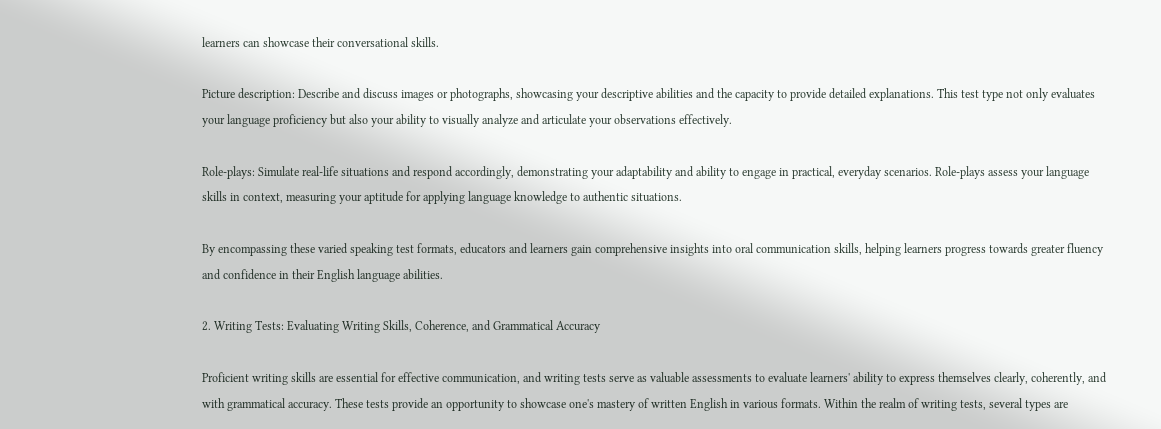learners can showcase their conversational skills.

Picture description: Describe and discuss images or photographs, showcasing your descriptive abilities and the capacity to provide detailed explanations. This test type not only evaluates your language proficiency but also your ability to visually analyze and articulate your observations effectively.

Role-plays: Simulate real-life situations and respond accordingly, demonstrating your adaptability and ability to engage in practical, everyday scenarios. Role-plays assess your language skills in context, measuring your aptitude for applying language knowledge to authentic situations.

By encompassing these varied speaking test formats, educators and learners gain comprehensive insights into oral communication skills, helping learners progress towards greater fluency and confidence in their English language abilities.

2. Writing Tests: Evaluating Writing Skills, Coherence, and Grammatical Accuracy

Proficient writing skills are essential for effective communication, and writing tests serve as valuable assessments to evaluate learners' ability to express themselves clearly, coherently, and with grammatical accuracy. These tests provide an opportunity to showcase one's mastery of written English in various formats. Within the realm of writing tests, several types are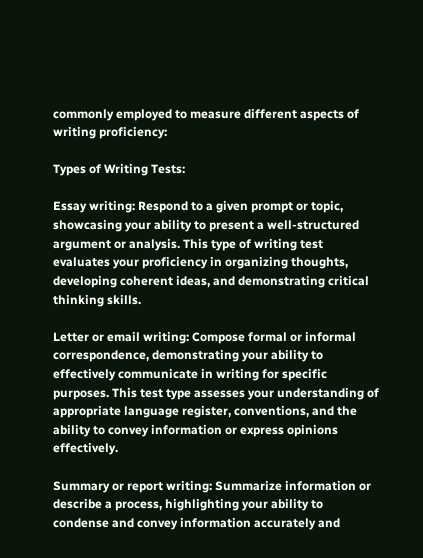commonly employed to measure different aspects of writing proficiency:

Types of Writing Tests:

Essay writing: Respond to a given prompt or topic, showcasing your ability to present a well-structured argument or analysis. This type of writing test evaluates your proficiency in organizing thoughts, developing coherent ideas, and demonstrating critical thinking skills.

Letter or email writing: Compose formal or informal correspondence, demonstrating your ability to effectively communicate in writing for specific purposes. This test type assesses your understanding of appropriate language register, conventions, and the ability to convey information or express opinions effectively.

Summary or report writing: Summarize information or describe a process, highlighting your ability to condense and convey information accurately and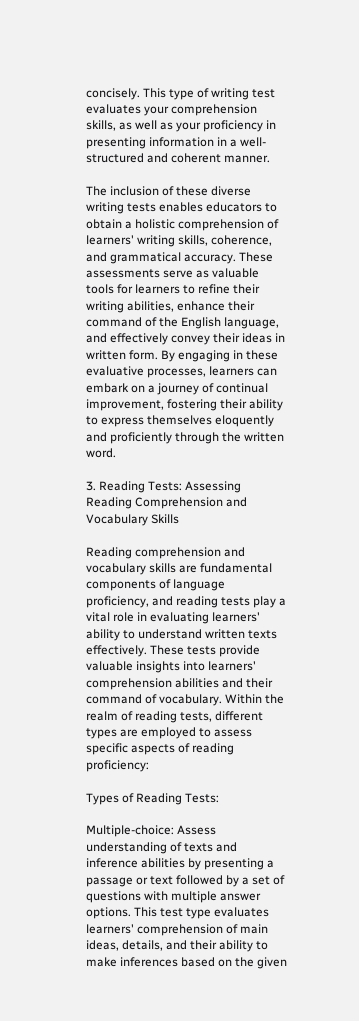concisely. This type of writing test evaluates your comprehension skills, as well as your proficiency in presenting information in a well-structured and coherent manner.

The inclusion of these diverse writing tests enables educators to obtain a holistic comprehension of learners' writing skills, coherence, and grammatical accuracy. These assessments serve as valuable tools for learners to refine their writing abilities, enhance their command of the English language, and effectively convey their ideas in written form. By engaging in these evaluative processes, learners can embark on a journey of continual improvement, fostering their ability to express themselves eloquently and proficiently through the written word.

3. Reading Tests: Assessing Reading Comprehension and Vocabulary Skills

Reading comprehension and vocabulary skills are fundamental components of language proficiency, and reading tests play a vital role in evaluating learners' ability to understand written texts effectively. These tests provide valuable insights into learners' comprehension abilities and their command of vocabulary. Within the realm of reading tests, different types are employed to assess specific aspects of reading proficiency:

Types of Reading Tests:

Multiple-choice: Assess understanding of texts and inference abilities by presenting a passage or text followed by a set of questions with multiple answer options. This test type evaluates learners' comprehension of main ideas, details, and their ability to make inferences based on the given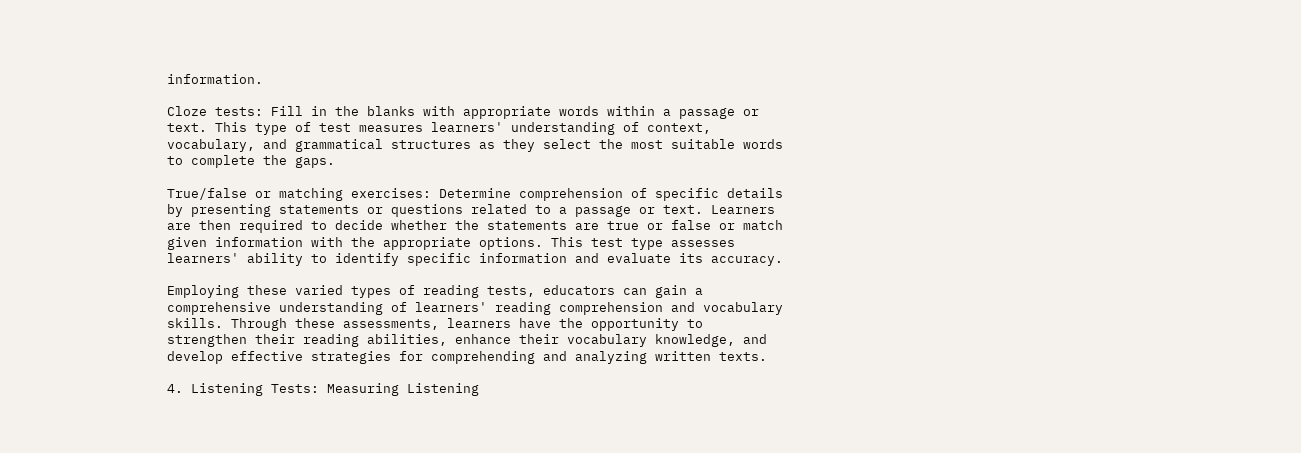information.

Cloze tests: Fill in the blanks with appropriate words within a passage or text. This type of test measures learners' understanding of context, vocabulary, and grammatical structures as they select the most suitable words to complete the gaps.

True/false or matching exercises: Determine comprehension of specific details by presenting statements or questions related to a passage or text. Learners are then required to decide whether the statements are true or false or match given information with the appropriate options. This test type assesses learners' ability to identify specific information and evaluate its accuracy.

Employing these varied types of reading tests, educators can gain a comprehensive understanding of learners' reading comprehension and vocabulary skills. Through these assessments, learners have the opportunity to strengthen their reading abilities, enhance their vocabulary knowledge, and develop effective strategies for comprehending and analyzing written texts.

4. Listening Tests: Measuring Listening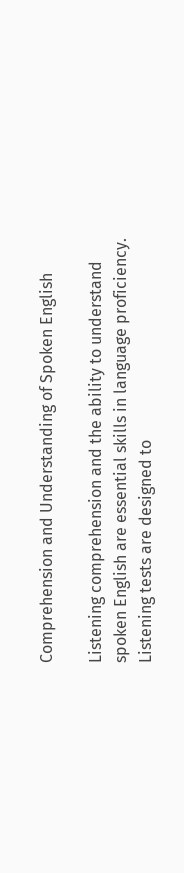Comprehension and Understanding of Spoken English

Listening comprehension and the ability to understand spoken English are essential skills in language proficiency. Listening tests are designed to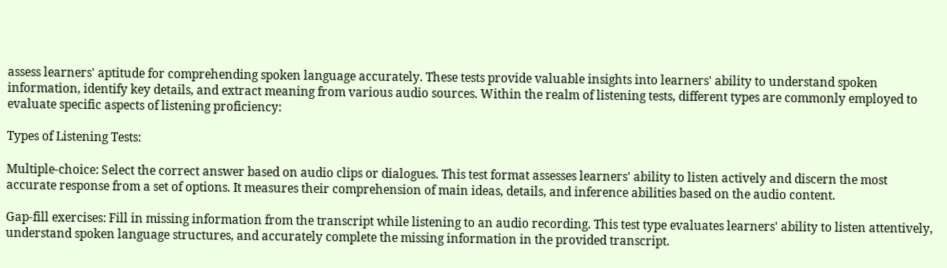assess learners' aptitude for comprehending spoken language accurately. These tests provide valuable insights into learners' ability to understand spoken information, identify key details, and extract meaning from various audio sources. Within the realm of listening tests, different types are commonly employed to evaluate specific aspects of listening proficiency:

Types of Listening Tests:

Multiple-choice: Select the correct answer based on audio clips or dialogues. This test format assesses learners' ability to listen actively and discern the most accurate response from a set of options. It measures their comprehension of main ideas, details, and inference abilities based on the audio content.

Gap-fill exercises: Fill in missing information from the transcript while listening to an audio recording. This test type evaluates learners' ability to listen attentively, understand spoken language structures, and accurately complete the missing information in the provided transcript.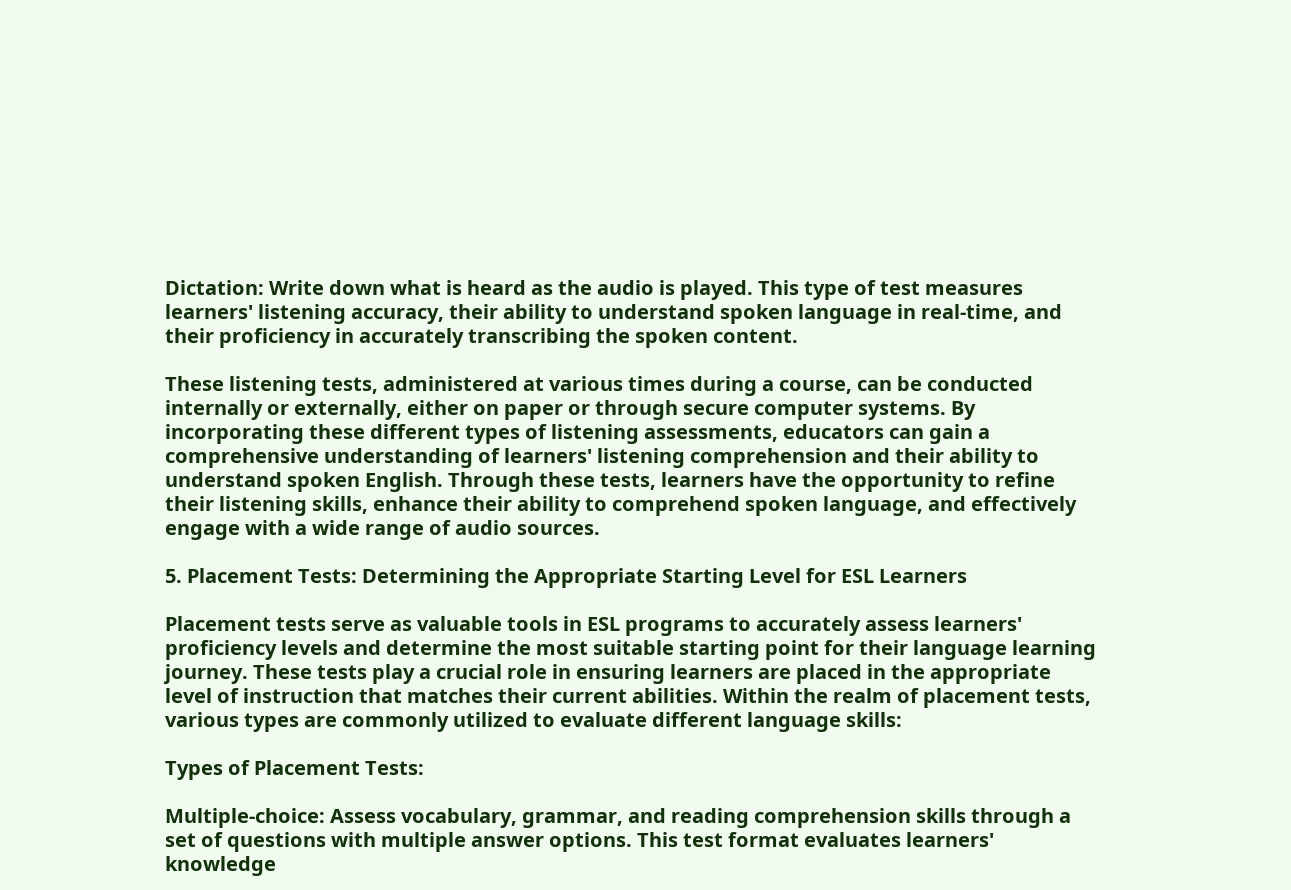Dictation: Write down what is heard as the audio is played. This type of test measures learners' listening accuracy, their ability to understand spoken language in real-time, and their proficiency in accurately transcribing the spoken content.

These listening tests, administered at various times during a course, can be conducted internally or externally, either on paper or through secure computer systems. By incorporating these different types of listening assessments, educators can gain a comprehensive understanding of learners' listening comprehension and their ability to understand spoken English. Through these tests, learners have the opportunity to refine their listening skills, enhance their ability to comprehend spoken language, and effectively engage with a wide range of audio sources.

5. Placement Tests: Determining the Appropriate Starting Level for ESL Learners

Placement tests serve as valuable tools in ESL programs to accurately assess learners' proficiency levels and determine the most suitable starting point for their language learning journey. These tests play a crucial role in ensuring learners are placed in the appropriate level of instruction that matches their current abilities. Within the realm of placement tests, various types are commonly utilized to evaluate different language skills:

Types of Placement Tests:

Multiple-choice: Assess vocabulary, grammar, and reading comprehension skills through a set of questions with multiple answer options. This test format evaluates learners' knowledge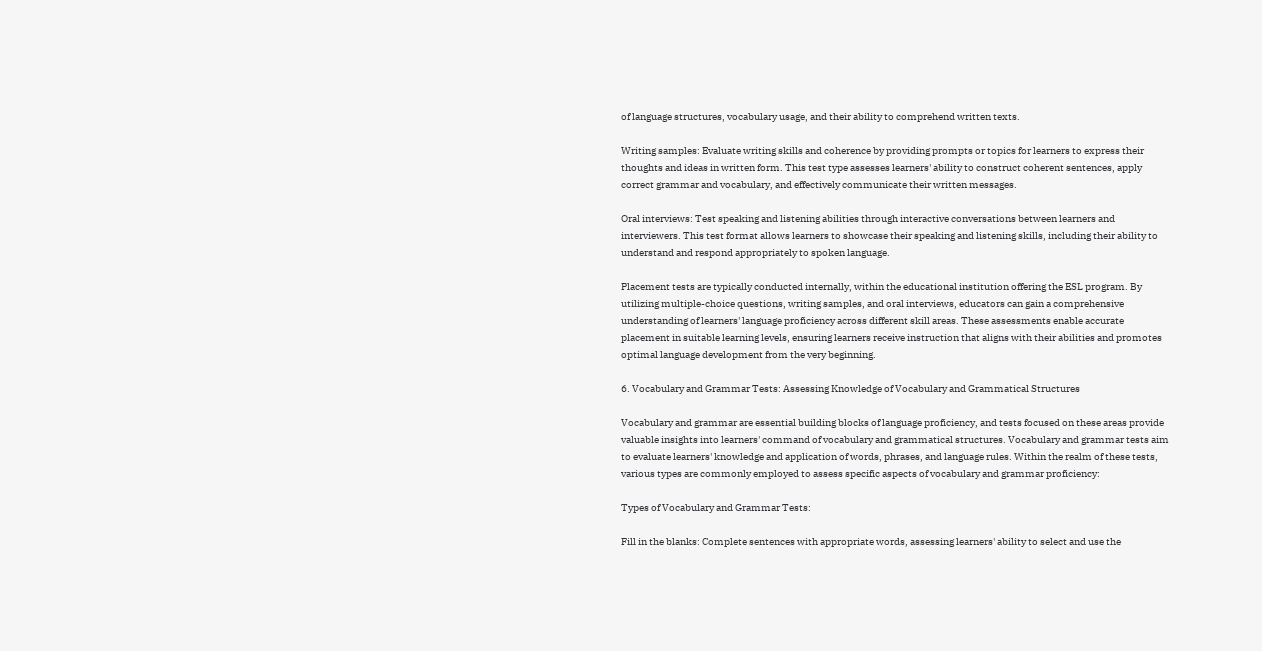of language structures, vocabulary usage, and their ability to comprehend written texts.

Writing samples: Evaluate writing skills and coherence by providing prompts or topics for learners to express their thoughts and ideas in written form. This test type assesses learners' ability to construct coherent sentences, apply correct grammar and vocabulary, and effectively communicate their written messages.

Oral interviews: Test speaking and listening abilities through interactive conversations between learners and interviewers. This test format allows learners to showcase their speaking and listening skills, including their ability to understand and respond appropriately to spoken language.

Placement tests are typically conducted internally, within the educational institution offering the ESL program. By utilizing multiple-choice questions, writing samples, and oral interviews, educators can gain a comprehensive understanding of learners' language proficiency across different skill areas. These assessments enable accurate placement in suitable learning levels, ensuring learners receive instruction that aligns with their abilities and promotes optimal language development from the very beginning.

6. Vocabulary and Grammar Tests: Assessing Knowledge of Vocabulary and Grammatical Structures

Vocabulary and grammar are essential building blocks of language proficiency, and tests focused on these areas provide valuable insights into learners' command of vocabulary and grammatical structures. Vocabulary and grammar tests aim to evaluate learners' knowledge and application of words, phrases, and language rules. Within the realm of these tests, various types are commonly employed to assess specific aspects of vocabulary and grammar proficiency:

Types of Vocabulary and Grammar Tests:

Fill in the blanks: Complete sentences with appropriate words, assessing learners' ability to select and use the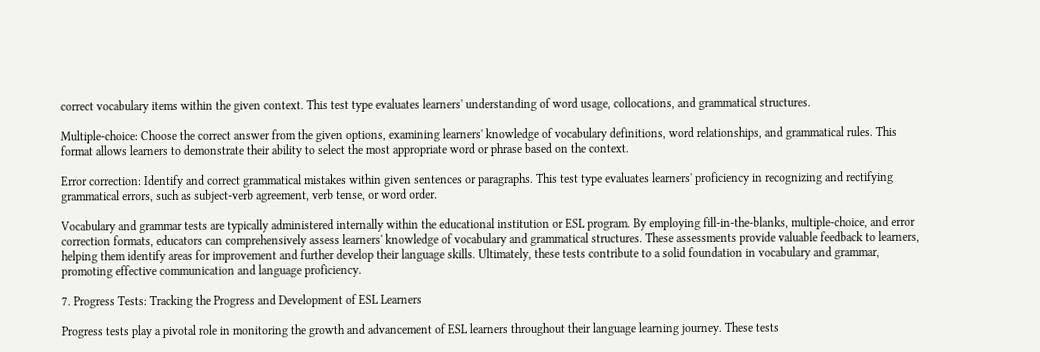correct vocabulary items within the given context. This test type evaluates learners' understanding of word usage, collocations, and grammatical structures.

Multiple-choice: Choose the correct answer from the given options, examining learners' knowledge of vocabulary definitions, word relationships, and grammatical rules. This format allows learners to demonstrate their ability to select the most appropriate word or phrase based on the context.

Error correction: Identify and correct grammatical mistakes within given sentences or paragraphs. This test type evaluates learners' proficiency in recognizing and rectifying grammatical errors, such as subject-verb agreement, verb tense, or word order.

Vocabulary and grammar tests are typically administered internally within the educational institution or ESL program. By employing fill-in-the-blanks, multiple-choice, and error correction formats, educators can comprehensively assess learners' knowledge of vocabulary and grammatical structures. These assessments provide valuable feedback to learners, helping them identify areas for improvement and further develop their language skills. Ultimately, these tests contribute to a solid foundation in vocabulary and grammar, promoting effective communication and language proficiency.

7. Progress Tests: Tracking the Progress and Development of ESL Learners

Progress tests play a pivotal role in monitoring the growth and advancement of ESL learners throughout their language learning journey. These tests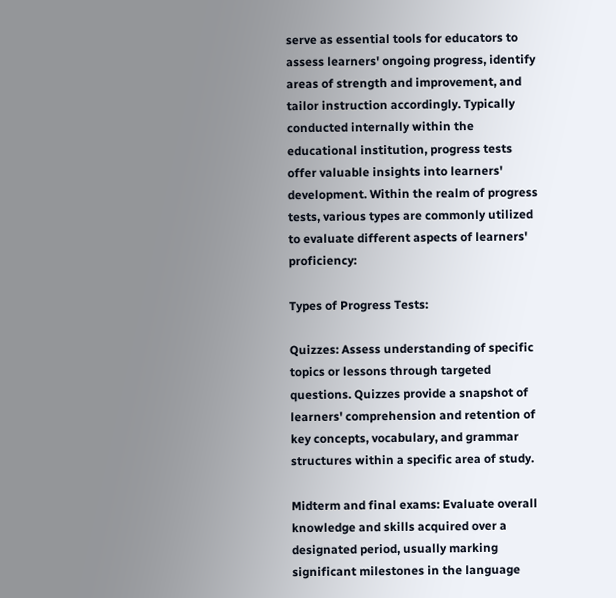serve as essential tools for educators to assess learners' ongoing progress, identify areas of strength and improvement, and tailor instruction accordingly. Typically conducted internally within the educational institution, progress tests offer valuable insights into learners' development. Within the realm of progress tests, various types are commonly utilized to evaluate different aspects of learners' proficiency:

Types of Progress Tests:

Quizzes: Assess understanding of specific topics or lessons through targeted questions. Quizzes provide a snapshot of learners' comprehension and retention of key concepts, vocabulary, and grammar structures within a specific area of study.

Midterm and final exams: Evaluate overall knowledge and skills acquired over a designated period, usually marking significant milestones in the language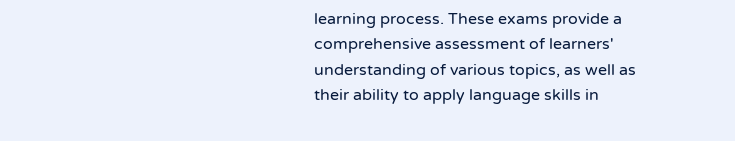learning process. These exams provide a comprehensive assessment of learners' understanding of various topics, as well as their ability to apply language skills in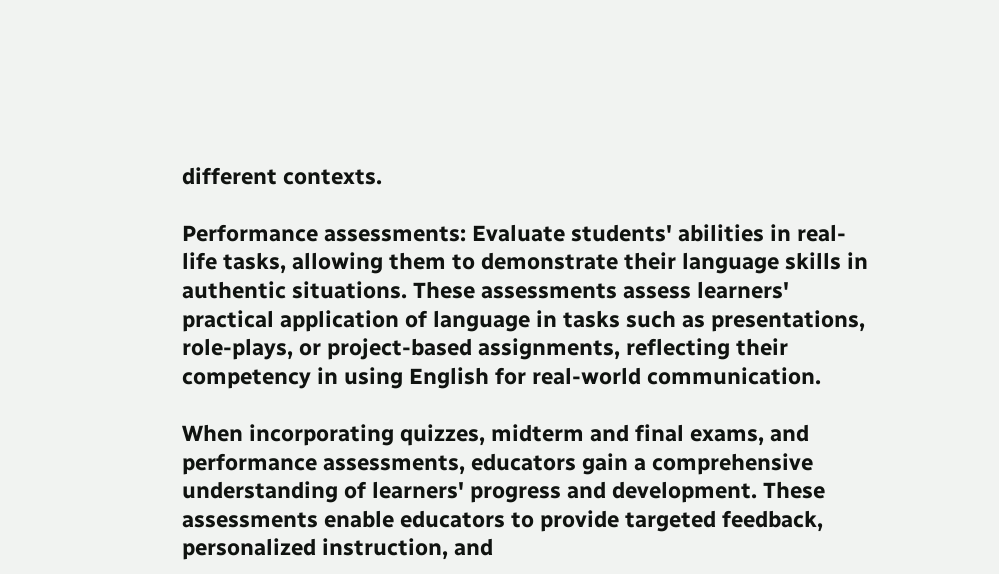different contexts.

Performance assessments: Evaluate students' abilities in real-life tasks, allowing them to demonstrate their language skills in authentic situations. These assessments assess learners' practical application of language in tasks such as presentations, role-plays, or project-based assignments, reflecting their competency in using English for real-world communication.

When incorporating quizzes, midterm and final exams, and performance assessments, educators gain a comprehensive understanding of learners' progress and development. These assessments enable educators to provide targeted feedback, personalized instruction, and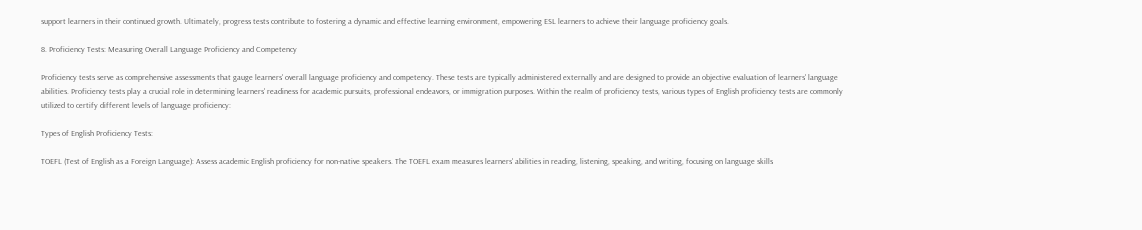support learners in their continued growth. Ultimately, progress tests contribute to fostering a dynamic and effective learning environment, empowering ESL learners to achieve their language proficiency goals.

8. Proficiency Tests: Measuring Overall Language Proficiency and Competency

Proficiency tests serve as comprehensive assessments that gauge learners' overall language proficiency and competency. These tests are typically administered externally and are designed to provide an objective evaluation of learners' language abilities. Proficiency tests play a crucial role in determining learners' readiness for academic pursuits, professional endeavors, or immigration purposes. Within the realm of proficiency tests, various types of English proficiency tests are commonly utilized to certify different levels of language proficiency:

Types of English Proficiency Tests:

TOEFL (Test of English as a Foreign Language): Assess academic English proficiency for non-native speakers. The TOEFL exam measures learners' abilities in reading, listening, speaking, and writing, focusing on language skills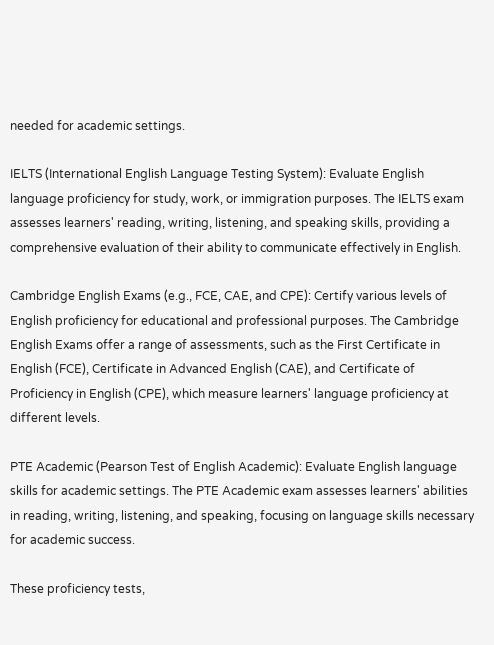needed for academic settings.

IELTS (International English Language Testing System): Evaluate English language proficiency for study, work, or immigration purposes. The IELTS exam assesses learners' reading, writing, listening, and speaking skills, providing a comprehensive evaluation of their ability to communicate effectively in English.

Cambridge English Exams (e.g., FCE, CAE, and CPE): Certify various levels of English proficiency for educational and professional purposes. The Cambridge English Exams offer a range of assessments, such as the First Certificate in English (FCE), Certificate in Advanced English (CAE), and Certificate of Proficiency in English (CPE), which measure learners' language proficiency at different levels.

PTE Academic (Pearson Test of English Academic): Evaluate English language skills for academic settings. The PTE Academic exam assesses learners' abilities in reading, writing, listening, and speaking, focusing on language skills necessary for academic success.

These proficiency tests,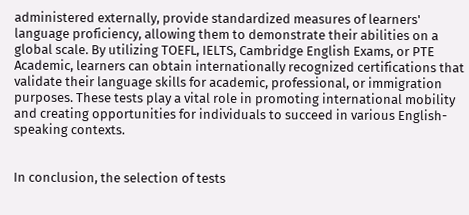administered externally, provide standardized measures of learners' language proficiency, allowing them to demonstrate their abilities on a global scale. By utilizing TOEFL, IELTS, Cambridge English Exams, or PTE Academic, learners can obtain internationally recognized certifications that validate their language skills for academic, professional, or immigration purposes. These tests play a vital role in promoting international mobility and creating opportunities for individuals to succeed in various English-speaking contexts.


In conclusion, the selection of tests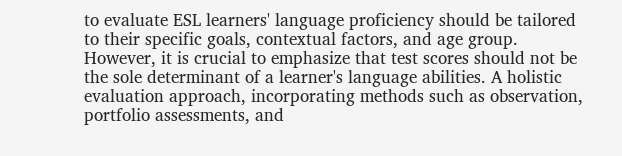to evaluate ESL learners' language proficiency should be tailored to their specific goals, contextual factors, and age group. However, it is crucial to emphasize that test scores should not be the sole determinant of a learner's language abilities. A holistic evaluation approach, incorporating methods such as observation, portfolio assessments, and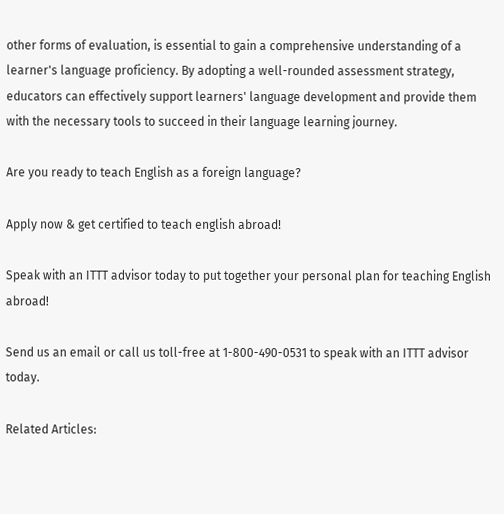other forms of evaluation, is essential to gain a comprehensive understanding of a learner's language proficiency. By adopting a well-rounded assessment strategy, educators can effectively support learners' language development and provide them with the necessary tools to succeed in their language learning journey.

Are you ready to teach English as a foreign language?

Apply now & get certified to teach english abroad!

Speak with an ITTT advisor today to put together your personal plan for teaching English abroad!

Send us an email or call us toll-free at 1-800-490-0531 to speak with an ITTT advisor today.

Related Articles: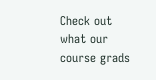Check out what our course grads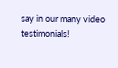say in our many video testimonials!